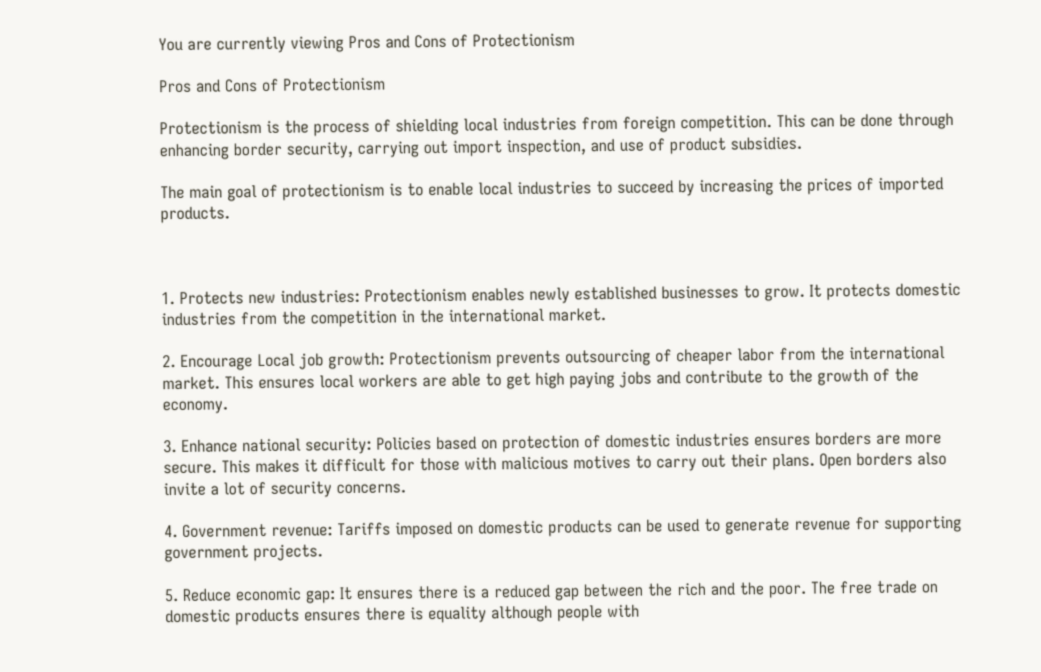You are currently viewing Pros and Cons of Protectionism

Pros and Cons of Protectionism

Protectionism is the process of shielding local industries from foreign competition. This can be done through enhancing border security, carrying out import inspection, and use of product subsidies.

The main goal of protectionism is to enable local industries to succeed by increasing the prices of imported products.



1. Protects new industries: Protectionism enables newly established businesses to grow. It protects domestic industries from the competition in the international market.

2. Encourage Local job growth: Protectionism prevents outsourcing of cheaper labor from the international market. This ensures local workers are able to get high paying jobs and contribute to the growth of the economy.

3. Enhance national security: Policies based on protection of domestic industries ensures borders are more secure. This makes it difficult for those with malicious motives to carry out their plans. Open borders also invite a lot of security concerns.

4. Government revenue: Tariffs imposed on domestic products can be used to generate revenue for supporting government projects.

5. Reduce economic gap: It ensures there is a reduced gap between the rich and the poor. The free trade on domestic products ensures there is equality although people with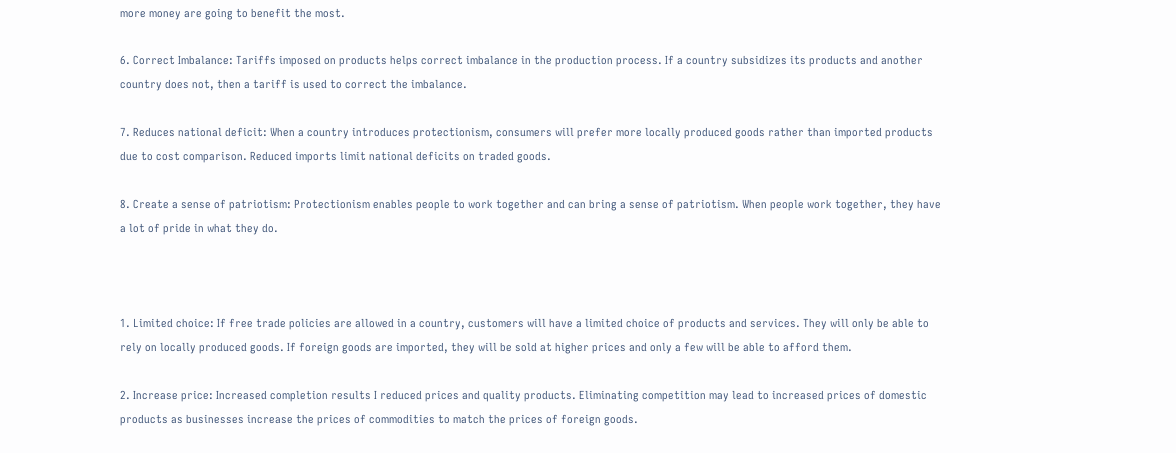more money are going to benefit the most.

6. Correct Imbalance: Tariffs imposed on products helps correct imbalance in the production process. If a country subsidizes its products and another country does not, then a tariff is used to correct the imbalance.

7. Reduces national deficit: When a country introduces protectionism, consumers will prefer more locally produced goods rather than imported products due to cost comparison. Reduced imports limit national deficits on traded goods.

8. Create a sense of patriotism: Protectionism enables people to work together and can bring a sense of patriotism. When people work together, they have a lot of pride in what they do.



1. Limited choice: If free trade policies are allowed in a country, customers will have a limited choice of products and services. They will only be able to rely on locally produced goods. If foreign goods are imported, they will be sold at higher prices and only a few will be able to afford them.

2. Increase price: Increased completion results I reduced prices and quality products. Eliminating competition may lead to increased prices of domestic products as businesses increase the prices of commodities to match the prices of foreign goods.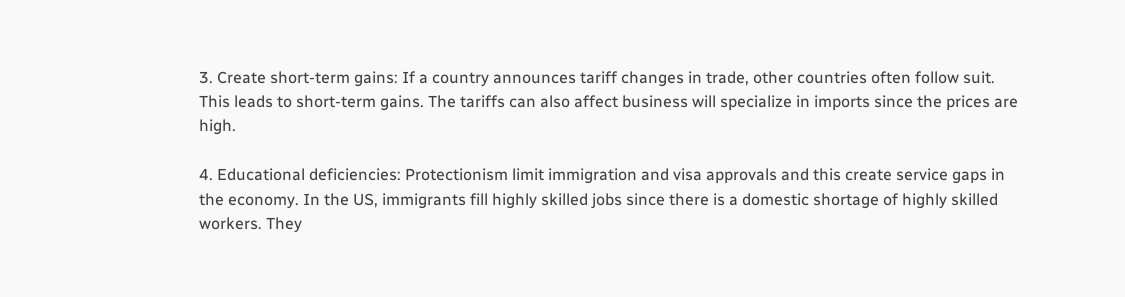3. Create short-term gains: If a country announces tariff changes in trade, other countries often follow suit. This leads to short-term gains. The tariffs can also affect business will specialize in imports since the prices are high.

4. Educational deficiencies: Protectionism limit immigration and visa approvals and this create service gaps in the economy. In the US, immigrants fill highly skilled jobs since there is a domestic shortage of highly skilled workers. They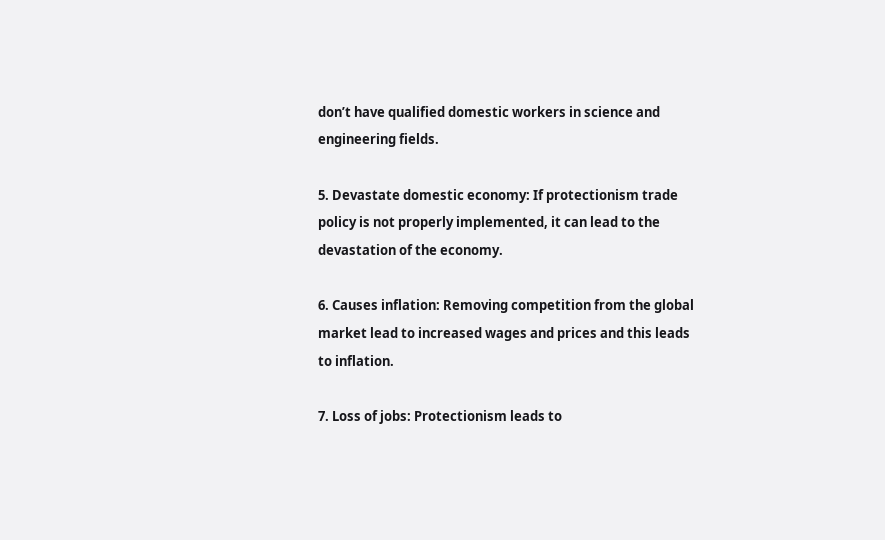don’t have qualified domestic workers in science and engineering fields.

5. Devastate domestic economy: If protectionism trade policy is not properly implemented, it can lead to the devastation of the economy.

6. Causes inflation: Removing competition from the global market lead to increased wages and prices and this leads to inflation.

7. Loss of jobs: Protectionism leads to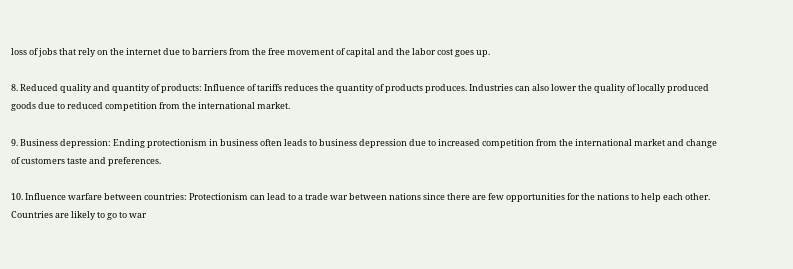loss of jobs that rely on the internet due to barriers from the free movement of capital and the labor cost goes up.

8. Reduced quality and quantity of products: Influence of tariffs reduces the quantity of products produces. Industries can also lower the quality of locally produced goods due to reduced competition from the international market.

9. Business depression: Ending protectionism in business often leads to business depression due to increased competition from the international market and change of customers taste and preferences.

10. Influence warfare between countries: Protectionism can lead to a trade war between nations since there are few opportunities for the nations to help each other. Countries are likely to go to war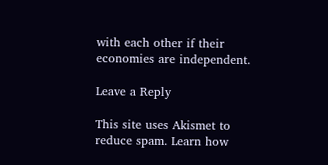with each other if their economies are independent.

Leave a Reply

This site uses Akismet to reduce spam. Learn how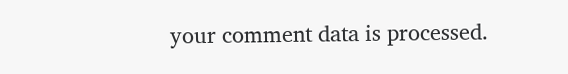your comment data is processed.